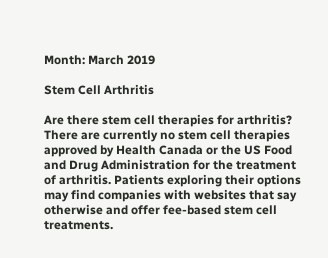Month: March 2019

Stem Cell Arthritis

Are there stem cell therapies for arthritis? There are currently no stem cell therapies approved by Health Canada or the US Food and Drug Administration for the treatment of arthritis. Patients exploring their options may find companies with websites that say otherwise and offer fee-based stem cell treatments.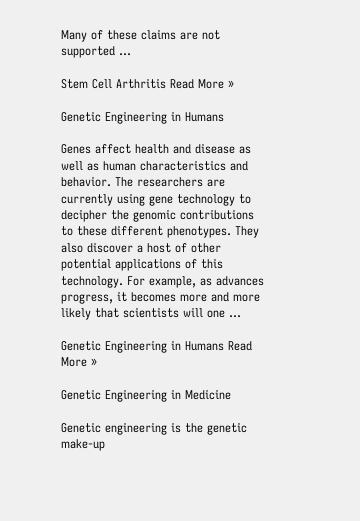Many of these claims are not supported …

Stem Cell Arthritis Read More »

Genetic Engineering in Humans

Genes affect health and disease as well as human characteristics and behavior. The researchers are currently using gene technology to decipher the genomic contributions to these different phenotypes. They also discover a host of other potential applications of this technology. For example, as advances progress, it becomes more and more likely that scientists will one …

Genetic Engineering in Humans Read More »

Genetic Engineering in Medicine

Genetic engineering is the genetic make-up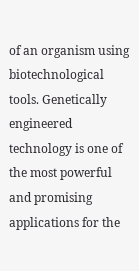of an organism using biotechnological tools. Genetically engineered technology is one of the most powerful and promising applications for the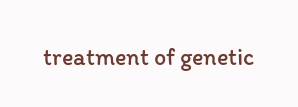treatment of genetic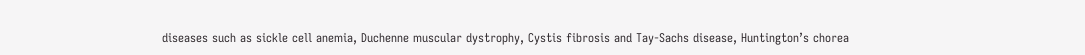diseases such as sickle cell anemia, Duchenne muscular dystrophy, Cystis fibrosis and Tay-Sachs disease, Huntington’s chorea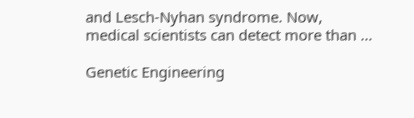and Lesch-Nyhan syndrome. Now, medical scientists can detect more than …

Genetic Engineering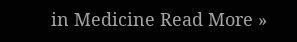in Medicine Read More »